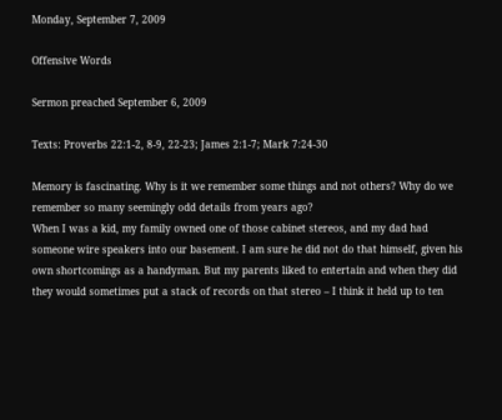Monday, September 7, 2009

Offensive Words

Sermon preached September 6, 2009

Texts: Proverbs 22:1-2, 8-9, 22-23; James 2:1-7; Mark 7:24-30

Memory is fascinating. Why is it we remember some things and not others? Why do we remember so many seemingly odd details from years ago?
When I was a kid, my family owned one of those cabinet stereos, and my dad had someone wire speakers into our basement. I am sure he did not do that himself, given his own shortcomings as a handyman. But my parents liked to entertain and when they did they would sometimes put a stack of records on that stereo – I think it held up to ten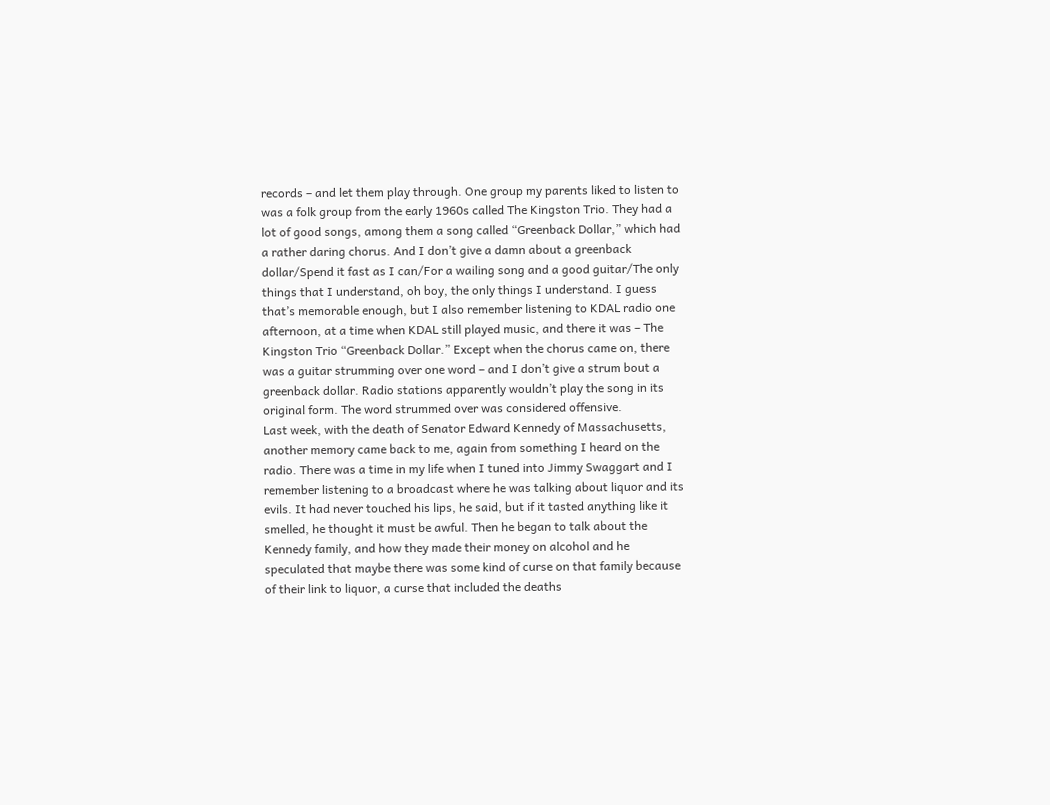records – and let them play through. One group my parents liked to listen to was a folk group from the early 1960s called The Kingston Trio. They had a lot of good songs, among them a song called “Greenback Dollar,” which had a rather daring chorus. And I don’t give a damn about a greenback dollar/Spend it fast as I can/For a wailing song and a good guitar/The only things that I understand, oh boy, the only things I understand. I guess that’s memorable enough, but I also remember listening to KDAL radio one afternoon, at a time when KDAL still played music, and there it was – The Kingston Trio “Greenback Dollar.” Except when the chorus came on, there was a guitar strumming over one word – and I don’t give a strum bout a greenback dollar. Radio stations apparently wouldn’t play the song in its original form. The word strummed over was considered offensive.
Last week, with the death of Senator Edward Kennedy of Massachusetts, another memory came back to me, again from something I heard on the radio. There was a time in my life when I tuned into Jimmy Swaggart and I remember listening to a broadcast where he was talking about liquor and its evils. It had never touched his lips, he said, but if it tasted anything like it smelled, he thought it must be awful. Then he began to talk about the Kennedy family, and how they made their money on alcohol and he speculated that maybe there was some kind of curse on that family because of their link to liquor, a curse that included the deaths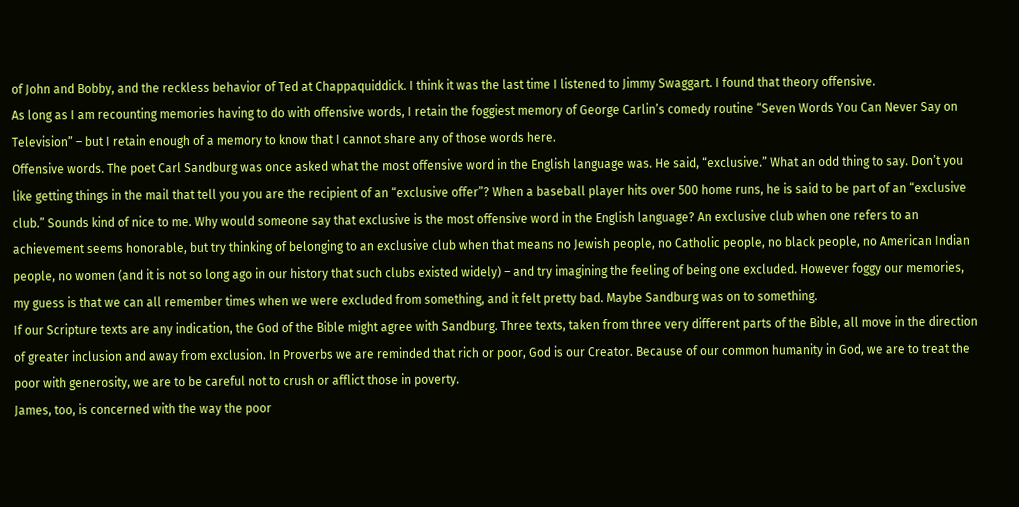of John and Bobby, and the reckless behavior of Ted at Chappaquiddick. I think it was the last time I listened to Jimmy Swaggart. I found that theory offensive.
As long as I am recounting memories having to do with offensive words, I retain the foggiest memory of George Carlin’s comedy routine “Seven Words You Can Never Say on Television” – but I retain enough of a memory to know that I cannot share any of those words here.
Offensive words. The poet Carl Sandburg was once asked what the most offensive word in the English language was. He said, “exclusive.” What an odd thing to say. Don’t you like getting things in the mail that tell you you are the recipient of an “exclusive offer”? When a baseball player hits over 500 home runs, he is said to be part of an “exclusive club.” Sounds kind of nice to me. Why would someone say that exclusive is the most offensive word in the English language? An exclusive club when one refers to an achievement seems honorable, but try thinking of belonging to an exclusive club when that means no Jewish people, no Catholic people, no black people, no American Indian people, no women (and it is not so long ago in our history that such clubs existed widely) – and try imagining the feeling of being one excluded. However foggy our memories, my guess is that we can all remember times when we were excluded from something, and it felt pretty bad. Maybe Sandburg was on to something.
If our Scripture texts are any indication, the God of the Bible might agree with Sandburg. Three texts, taken from three very different parts of the Bible, all move in the direction of greater inclusion and away from exclusion. In Proverbs we are reminded that rich or poor, God is our Creator. Because of our common humanity in God, we are to treat the poor with generosity, we are to be careful not to crush or afflict those in poverty.
James, too, is concerned with the way the poor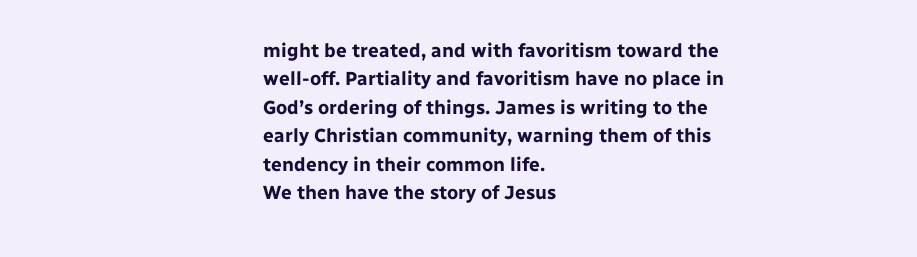might be treated, and with favoritism toward the well-off. Partiality and favoritism have no place in God’s ordering of things. James is writing to the early Christian community, warning them of this tendency in their common life.
We then have the story of Jesus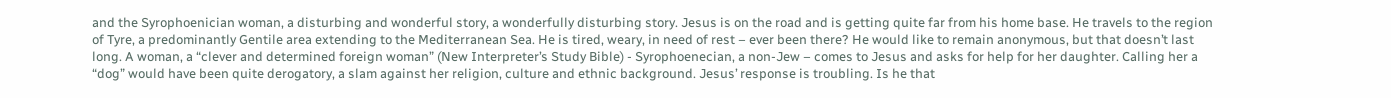and the Syrophoenician woman, a disturbing and wonderful story, a wonderfully disturbing story. Jesus is on the road and is getting quite far from his home base. He travels to the region of Tyre, a predominantly Gentile area extending to the Mediterranean Sea. He is tired, weary, in need of rest – ever been there? He would like to remain anonymous, but that doesn’t last long. A woman, a “clever and determined foreign woman” (New Interpreter’s Study Bible) - Syrophoenecian, a non-Jew – comes to Jesus and asks for help for her daughter. Calling her a “dog” would have been quite derogatory, a slam against her religion, culture and ethnic background. Jesus’ response is troubling. Is he that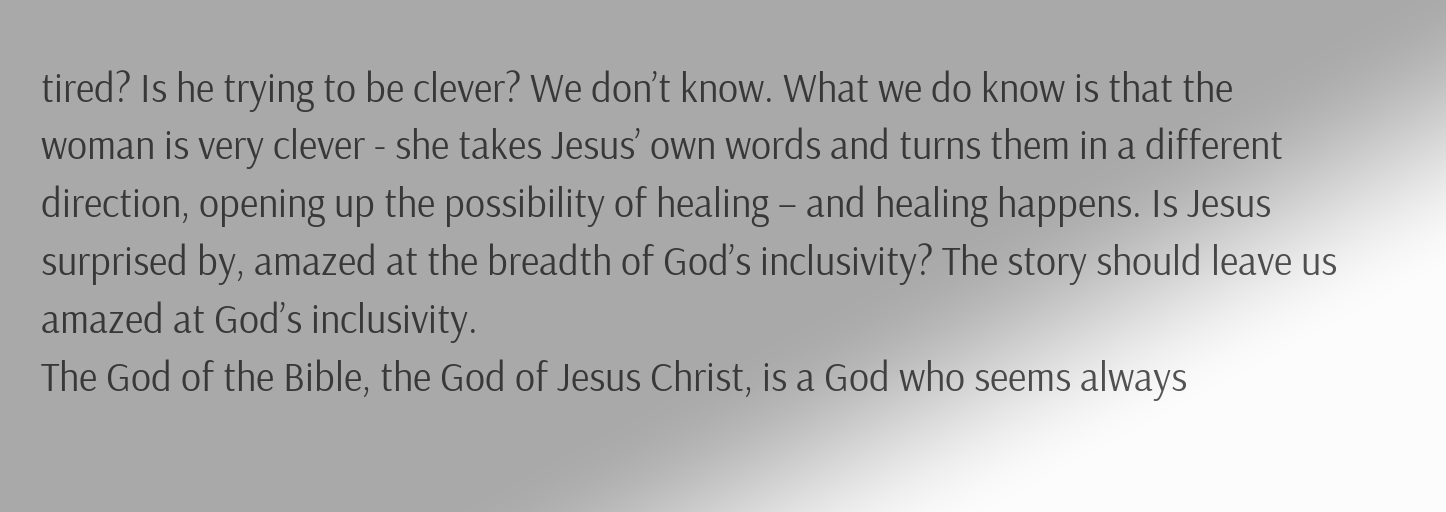tired? Is he trying to be clever? We don’t know. What we do know is that the woman is very clever - she takes Jesus’ own words and turns them in a different direction, opening up the possibility of healing – and healing happens. Is Jesus surprised by, amazed at the breadth of God’s inclusivity? The story should leave us amazed at God’s inclusivity.
The God of the Bible, the God of Jesus Christ, is a God who seems always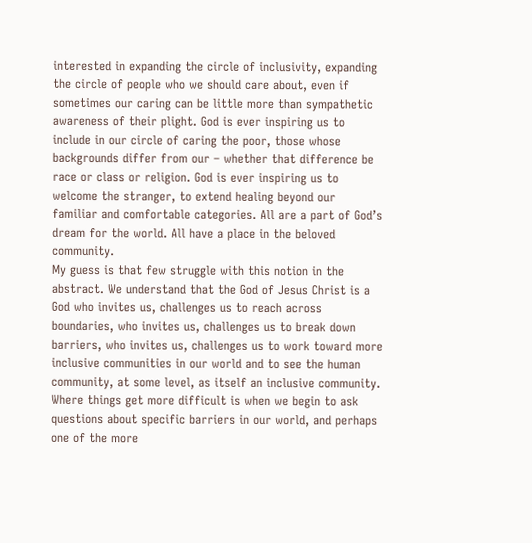interested in expanding the circle of inclusivity, expanding the circle of people who we should care about, even if sometimes our caring can be little more than sympathetic awareness of their plight. God is ever inspiring us to include in our circle of caring the poor, those whose backgrounds differ from our – whether that difference be race or class or religion. God is ever inspiring us to welcome the stranger, to extend healing beyond our familiar and comfortable categories. All are a part of God’s dream for the world. All have a place in the beloved community.
My guess is that few struggle with this notion in the abstract. We understand that the God of Jesus Christ is a God who invites us, challenges us to reach across boundaries, who invites us, challenges us to break down barriers, who invites us, challenges us to work toward more inclusive communities in our world and to see the human community, at some level, as itself an inclusive community.
Where things get more difficult is when we begin to ask questions about specific barriers in our world, and perhaps one of the more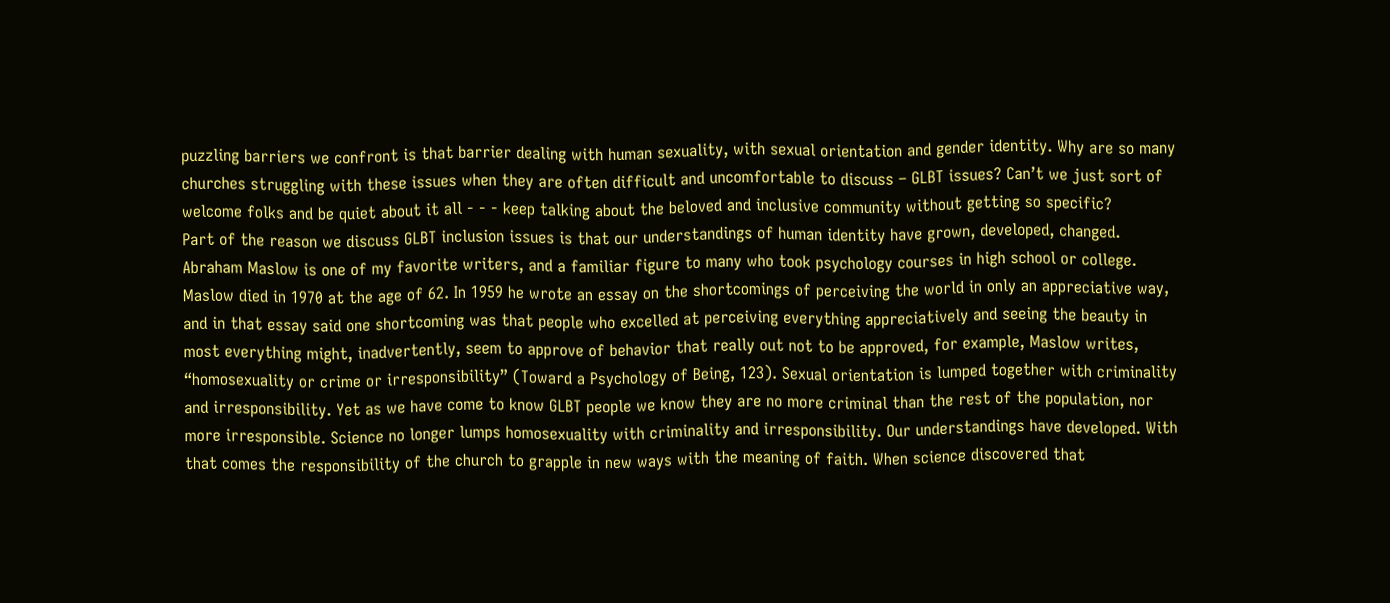puzzling barriers we confront is that barrier dealing with human sexuality, with sexual orientation and gender identity. Why are so many churches struggling with these issues when they are often difficult and uncomfortable to discuss – GLBT issues? Can’t we just sort of welcome folks and be quiet about it all - - - keep talking about the beloved and inclusive community without getting so specific?
Part of the reason we discuss GLBT inclusion issues is that our understandings of human identity have grown, developed, changed. Abraham Maslow is one of my favorite writers, and a familiar figure to many who took psychology courses in high school or college. Maslow died in 1970 at the age of 62. In 1959 he wrote an essay on the shortcomings of perceiving the world in only an appreciative way, and in that essay said one shortcoming was that people who excelled at perceiving everything appreciatively and seeing the beauty in most everything might, inadvertently, seem to approve of behavior that really out not to be approved, for example, Maslow writes, “homosexuality or crime or irresponsibility” (Toward a Psychology of Being, 123). Sexual orientation is lumped together with criminality and irresponsibility. Yet as we have come to know GLBT people we know they are no more criminal than the rest of the population, nor more irresponsible. Science no longer lumps homosexuality with criminality and irresponsibility. Our understandings have developed. With that comes the responsibility of the church to grapple in new ways with the meaning of faith. When science discovered that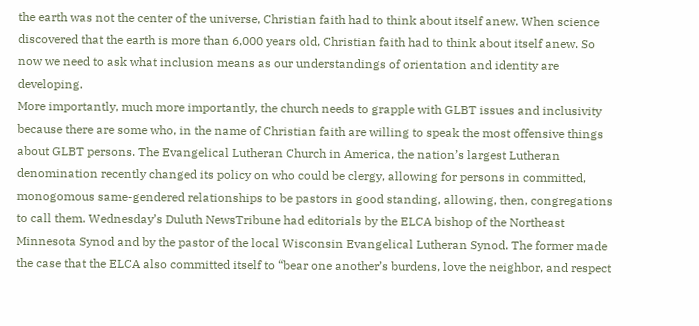the earth was not the center of the universe, Christian faith had to think about itself anew. When science discovered that the earth is more than 6,000 years old, Christian faith had to think about itself anew. So now we need to ask what inclusion means as our understandings of orientation and identity are developing.
More importantly, much more importantly, the church needs to grapple with GLBT issues and inclusivity because there are some who, in the name of Christian faith are willing to speak the most offensive things about GLBT persons. The Evangelical Lutheran Church in America, the nation’s largest Lutheran denomination recently changed its policy on who could be clergy, allowing for persons in committed, monogomous same-gendered relationships to be pastors in good standing, allowing, then, congregations to call them. Wednesday’s Duluth NewsTribune had editorials by the ELCA bishop of the Northeast Minnesota Synod and by the pastor of the local Wisconsin Evangelical Lutheran Synod. The former made the case that the ELCA also committed itself to “bear one another’s burdens, love the neighbor, and respect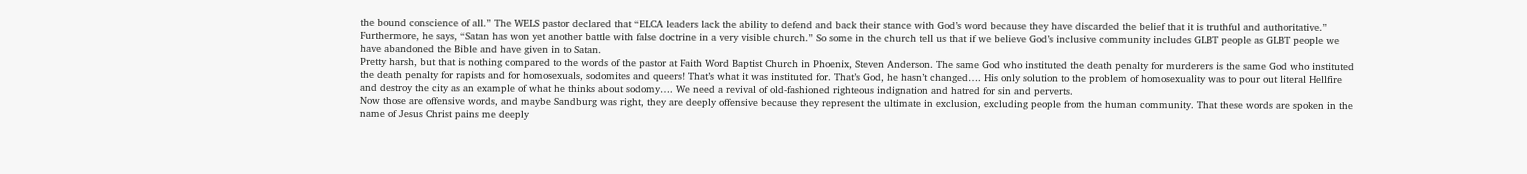the bound conscience of all.” The WELS pastor declared that “ELCA leaders lack the ability to defend and back their stance with God’s word because they have discarded the belief that it is truthful and authoritative.” Furthermore, he says, “Satan has won yet another battle with false doctrine in a very visible church.” So some in the church tell us that if we believe God’s inclusive community includes GLBT people as GLBT people we have abandoned the Bible and have given in to Satan.
Pretty harsh, but that is nothing compared to the words of the pastor at Faith Word Baptist Church in Phoenix, Steven Anderson. The same God who instituted the death penalty for murderers is the same God who instituted the death penalty for rapists and for homosexuals, sodomites and queers! That’s what it was instituted for. That’s God, he hasn’t changed…. His only solution to the problem of homosexuality was to pour out literal Hellfire and destroy the city as an example of what he thinks about sodomy…. We need a revival of old-fashioned righteous indignation and hatred for sin and perverts.
Now those are offensive words, and maybe Sandburg was right, they are deeply offensive because they represent the ultimate in exclusion, excluding people from the human community. That these words are spoken in the name of Jesus Christ pains me deeply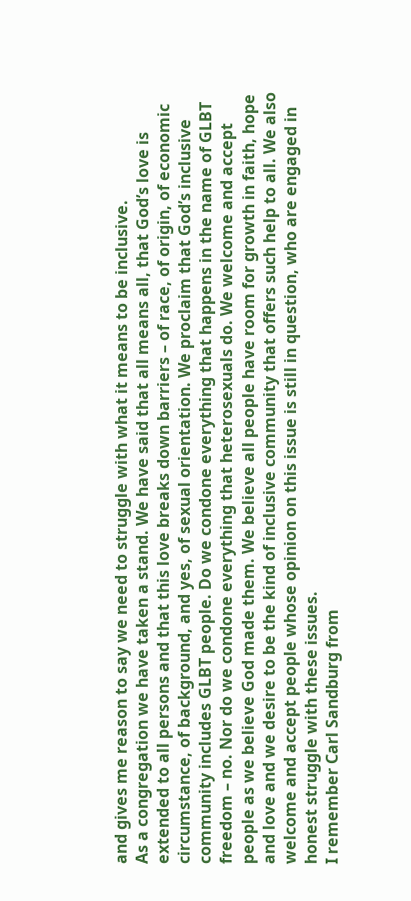and gives me reason to say we need to struggle with what it means to be inclusive.
As a congregation we have taken a stand. We have said that all means all, that God’s love is extended to all persons and that this love breaks down barriers – of race, of origin, of economic circumstance, of background, and yes, of sexual orientation. We proclaim that God’s inclusive community includes GLBT people. Do we condone everything that happens in the name of GLBT freedom – no. Nor do we condone everything that heterosexuals do. We welcome and accept people as we believe God made them. We believe all people have room for growth in faith, hope and love and we desire to be the kind of inclusive community that offers such help to all. We also welcome and accept people whose opinion on this issue is still in question, who are engaged in honest struggle with these issues.
I remember Carl Sandburg from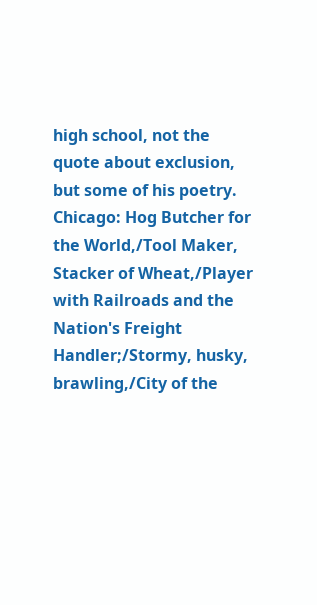high school, not the quote about exclusion, but some of his poetry. Chicago: Hog Butcher for the World,/Tool Maker, Stacker of Wheat,/Player with Railroads and the Nation's Freight Handler;/Stormy, husky, brawling,/City of the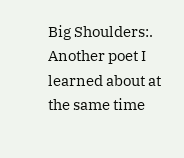Big Shoulders:. Another poet I learned about at the same time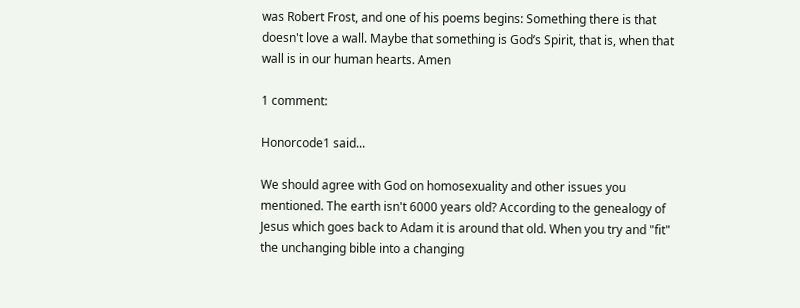was Robert Frost, and one of his poems begins: Something there is that doesn't love a wall. Maybe that something is God’s Spirit, that is, when that wall is in our human hearts. Amen

1 comment:

Honorcode1 said...

We should agree with God on homosexuality and other issues you mentioned. The earth isn't 6000 years old? According to the genealogy of Jesus which goes back to Adam it is around that old. When you try and "fit" the unchanging bible into a changing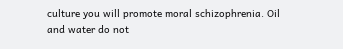culture you will promote moral schizophrenia. Oil and water do not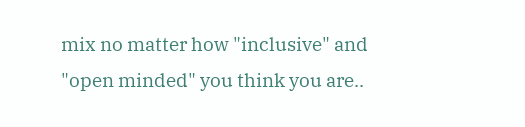mix no matter how "inclusive" and "open minded" you think you are..